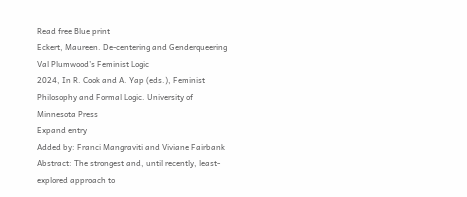Read free Blue print
Eckert, Maureen. De-centering and Genderqueering Val Plumwood’s Feminist Logic
2024, In R. Cook and A. Yap (eds.), Feminist Philosophy and Formal Logic. University of Minnesota Press
Expand entry
Added by: Franci Mangraviti and Viviane Fairbank
Abstract: The strongest and, until recently, least-explored approach to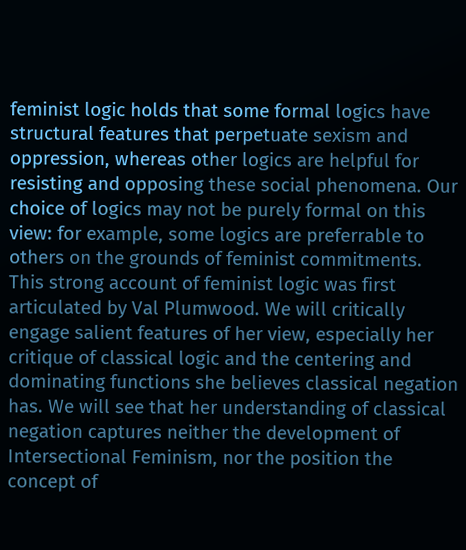feminist logic holds that some formal logics have structural features that perpetuate sexism and oppression, whereas other logics are helpful for resisting and opposing these social phenomena. Our choice of logics may not be purely formal on this view: for example, some logics are preferrable to others on the grounds of feminist commitments. This strong account of feminist logic was first articulated by Val Plumwood. We will critically engage salient features of her view, especially her critique of classical logic and the centering and dominating functions she believes classical negation has. We will see that her understanding of classical negation captures neither the development of Intersectional Feminism, nor the position the concept of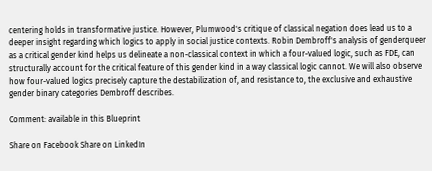centering holds in transformative justice. However, Plumwood's critique of classical negation does lead us to a deeper insight regarding which logics to apply in social justice contexts. Robin Dembroff's analysis of genderqueer as a critical gender kind helps us delineate a non-classical context in which a four-valued logic, such as FDE, can structurally account for the critical feature of this gender kind in a way classical logic cannot. We will also observe how four-valued logics precisely capture the destabilization of, and resistance to, the exclusive and exhaustive gender binary categories Dembroff describes.

Comment: available in this Blueprint

Share on Facebook Share on LinkedIn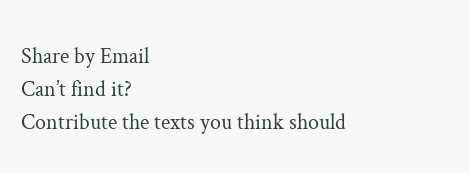Share by Email
Can’t find it?
Contribute the texts you think should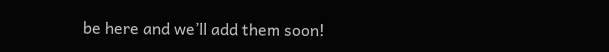be here and we’ll add them soon!